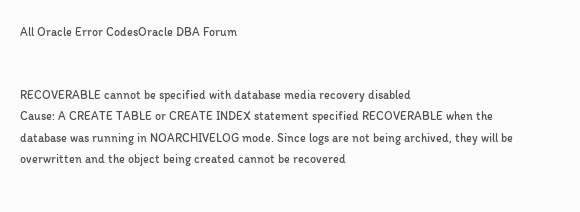All Oracle Error CodesOracle DBA Forum


RECOVERABLE cannot be specified with database media recovery disabled
Cause: A CREATE TABLE or CREATE INDEX statement specified RECOVERABLE when the database was running in NOARCHIVELOG mode. Since logs are not being archived, they will be overwritten and the object being created cannot be recovered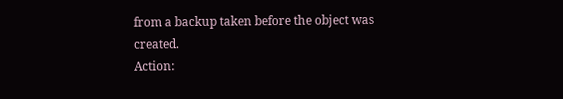from a backup taken before the object was created.
Action: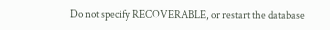Do not specify RECOVERABLE, or restart the database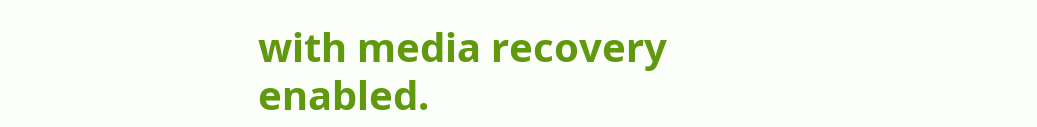with media recovery enabled.